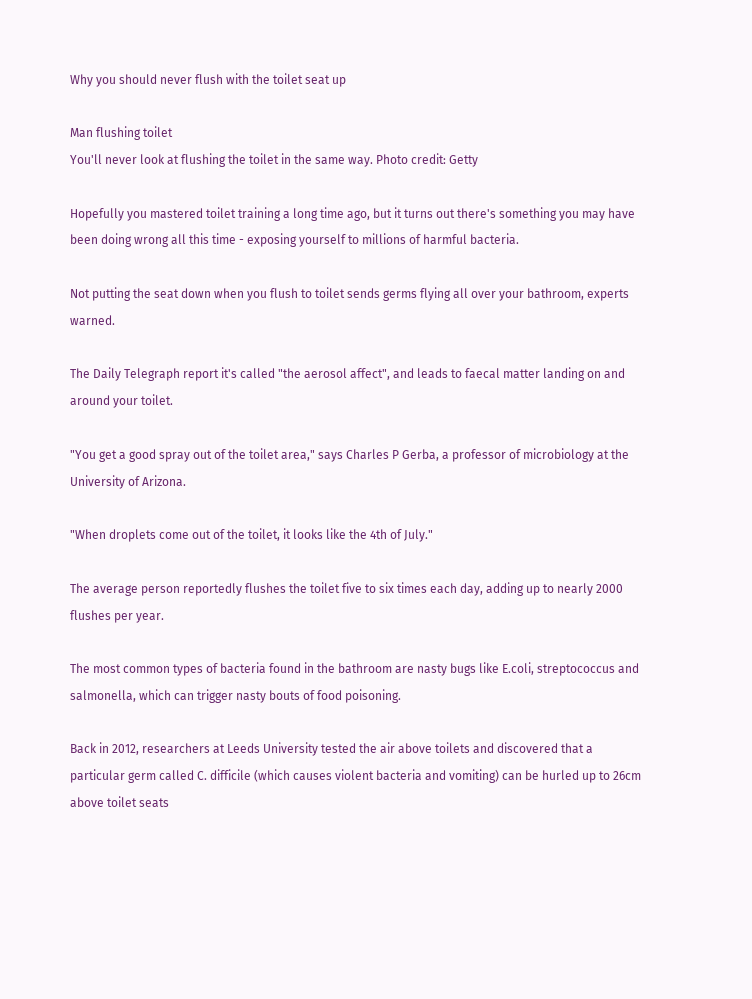Why you should never flush with the toilet seat up

Man flushing toilet
You'll never look at flushing the toilet in the same way. Photo credit: Getty

Hopefully you mastered toilet training a long time ago, but it turns out there's something you may have been doing wrong all this time - exposing yourself to millions of harmful bacteria.

Not putting the seat down when you flush to toilet sends germs flying all over your bathroom, experts warned.

The Daily Telegraph report it's called "the aerosol affect", and leads to faecal matter landing on and around your toilet.

"You get a good spray out of the toilet area," says Charles P Gerba, a professor of microbiology at the University of Arizona.

"When droplets come out of the toilet, it looks like the 4th of July."

The average person reportedly flushes the toilet five to six times each day, adding up to nearly 2000 flushes per year.

The most common types of bacteria found in the bathroom are nasty bugs like E.coli, streptococcus and salmonella, which can trigger nasty bouts of food poisoning.

Back in 2012, researchers at Leeds University tested the air above toilets and discovered that a particular germ called C. difficile (which causes violent bacteria and vomiting) can be hurled up to 26cm above toilet seats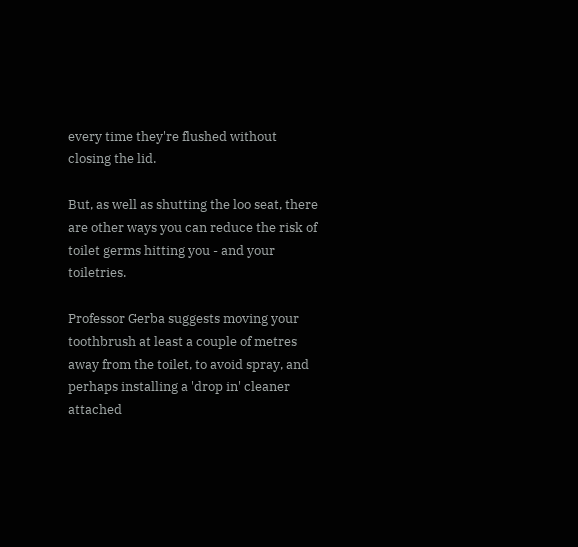every time they're flushed without closing the lid.

But, as well as shutting the loo seat, there are other ways you can reduce the risk of toilet germs hitting you - and your toiletries.

Professor Gerba suggests moving your toothbrush at least a couple of metres away from the toilet, to avoid spray, and perhaps installing a 'drop in' cleaner attached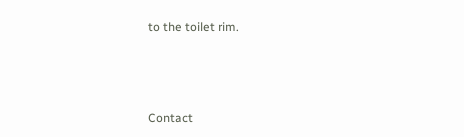to the toilet rim.



Contact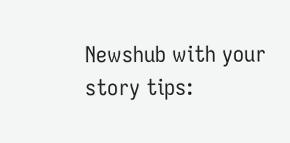Newshub with your story tips: